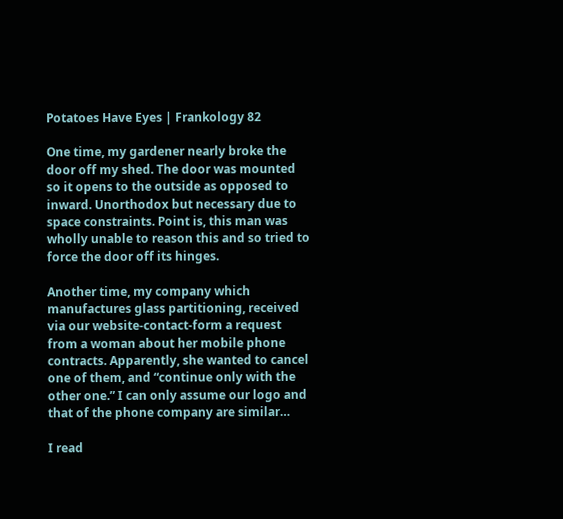Potatoes Have Eyes | Frankology 82

One time, my gardener nearly broke the door off my shed. The door was mounted so it opens to the outside as opposed to inward. Unorthodox but necessary due to space constraints. Point is, this man was wholly unable to reason this and so tried to force the door off its hinges.

Another time, my company which manufactures glass partitioning, received via our website-contact-form a request from a woman about her mobile phone contracts. Apparently, she wanted to cancel one of them, and “continue only with the other one.” I can only assume our logo and that of the phone company are similar…

I read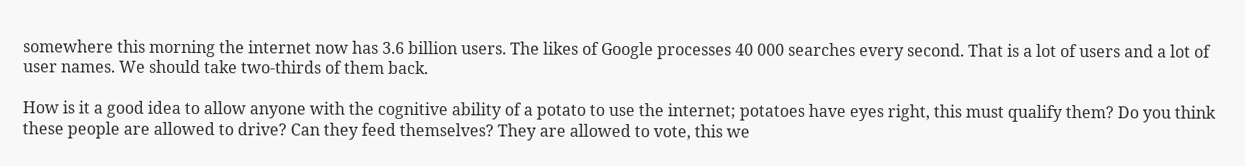somewhere this morning the internet now has 3.6 billion users. The likes of Google processes 40 000 searches every second. That is a lot of users and a lot of user names. We should take two-thirds of them back.

How is it a good idea to allow anyone with the cognitive ability of a potato to use the internet; potatoes have eyes right, this must qualify them? Do you think these people are allowed to drive? Can they feed themselves? They are allowed to vote, this we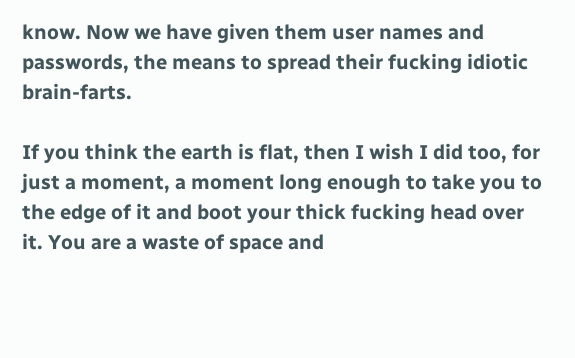know. Now we have given them user names and passwords, the means to spread their fucking idiotic brain-farts.

If you think the earth is flat, then I wish I did too, for just a moment, a moment long enough to take you to the edge of it and boot your thick fucking head over it. You are a waste of space and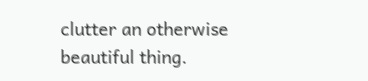clutter an otherwise beautiful thing.